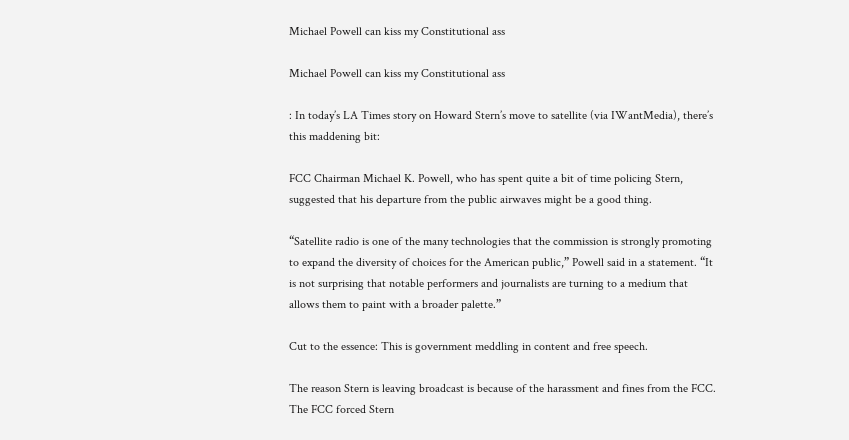Michael Powell can kiss my Constitutional ass

Michael Powell can kiss my Constitutional ass

: In today’s LA Times story on Howard Stern’s move to satellite (via IWantMedia), there’s this maddening bit:

FCC Chairman Michael K. Powell, who has spent quite a bit of time policing Stern, suggested that his departure from the public airwaves might be a good thing.

“Satellite radio is one of the many technologies that the commission is strongly promoting to expand the diversity of choices for the American public,” Powell said in a statement. “It is not surprising that notable performers and journalists are turning to a medium that allows them to paint with a broader palette.”

Cut to the essence: This is government meddling in content and free speech.

The reason Stern is leaving broadcast is because of the harassment and fines from the FCC. The FCC forced Stern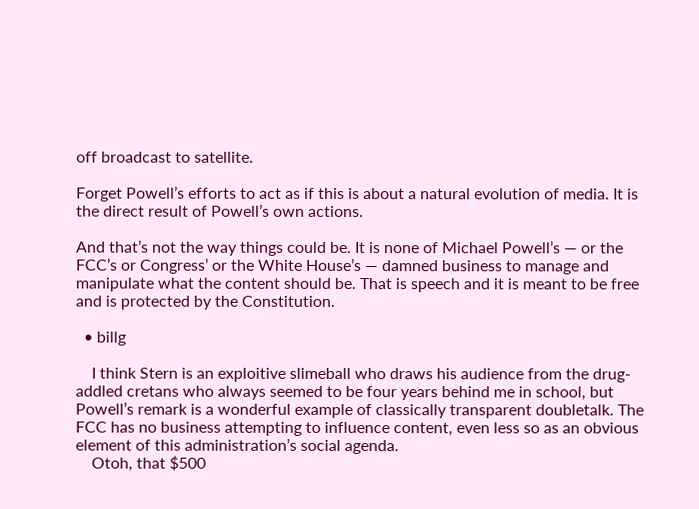off broadcast to satellite.

Forget Powell’s efforts to act as if this is about a natural evolution of media. It is the direct result of Powell’s own actions.

And that’s not the way things could be. It is none of Michael Powell’s — or the FCC’s or Congress’ or the White House’s — damned business to manage and manipulate what the content should be. That is speech and it is meant to be free and is protected by the Constitution.

  • billg

    I think Stern is an exploitive slimeball who draws his audience from the drug-addled cretans who always seemed to be four years behind me in school, but Powell’s remark is a wonderful example of classically transparent doubletalk. The FCC has no business attempting to influence content, even less so as an obvious element of this administration’s social agenda.
    Otoh, that $500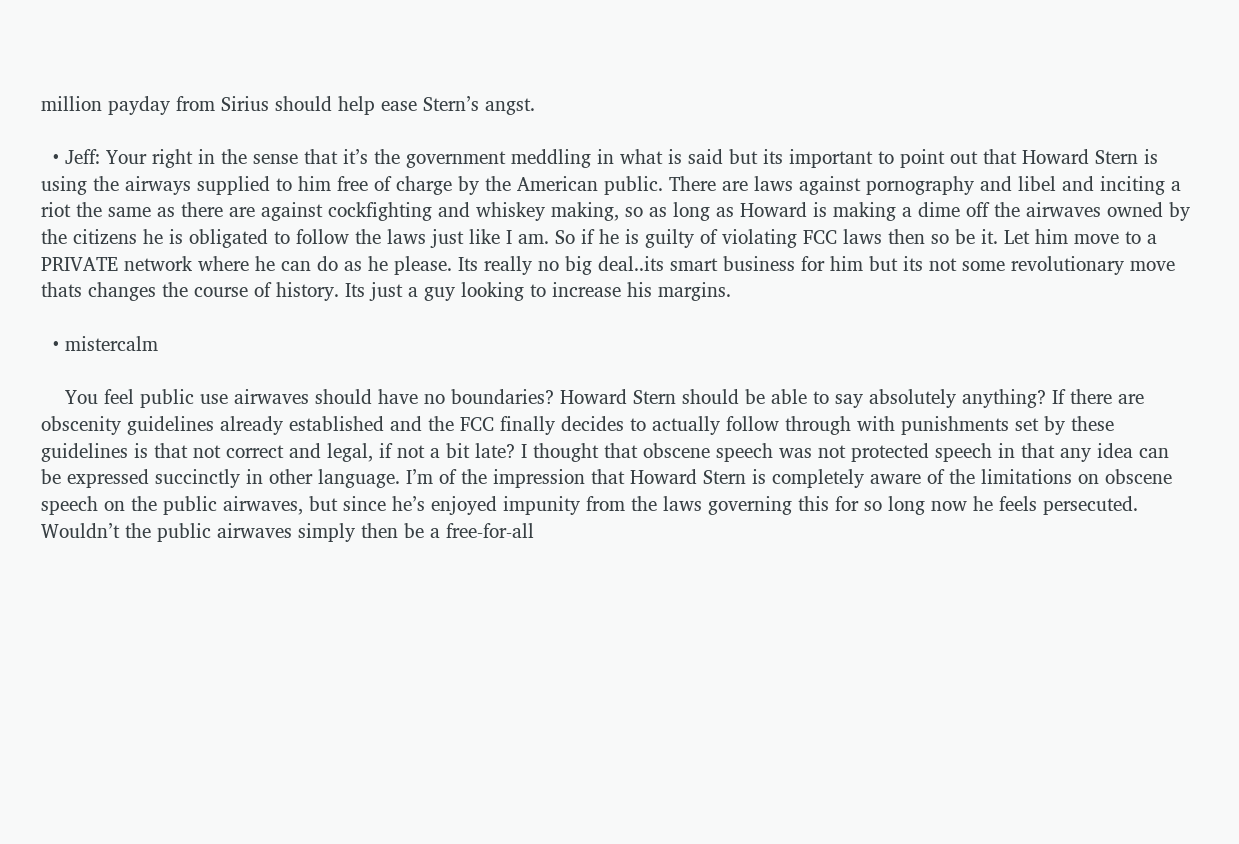million payday from Sirius should help ease Stern’s angst.

  • Jeff: Your right in the sense that it’s the government meddling in what is said but its important to point out that Howard Stern is using the airways supplied to him free of charge by the American public. There are laws against pornography and libel and inciting a riot the same as there are against cockfighting and whiskey making, so as long as Howard is making a dime off the airwaves owned by the citizens he is obligated to follow the laws just like I am. So if he is guilty of violating FCC laws then so be it. Let him move to a PRIVATE network where he can do as he please. Its really no big deal..its smart business for him but its not some revolutionary move thats changes the course of history. Its just a guy looking to increase his margins.

  • mistercalm

    You feel public use airwaves should have no boundaries? Howard Stern should be able to say absolutely anything? If there are obscenity guidelines already established and the FCC finally decides to actually follow through with punishments set by these guidelines is that not correct and legal, if not a bit late? I thought that obscene speech was not protected speech in that any idea can be expressed succinctly in other language. I’m of the impression that Howard Stern is completely aware of the limitations on obscene speech on the public airwaves, but since he’s enjoyed impunity from the laws governing this for so long now he feels persecuted. Wouldn’t the public airwaves simply then be a free-for-all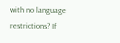with no language restrictions? If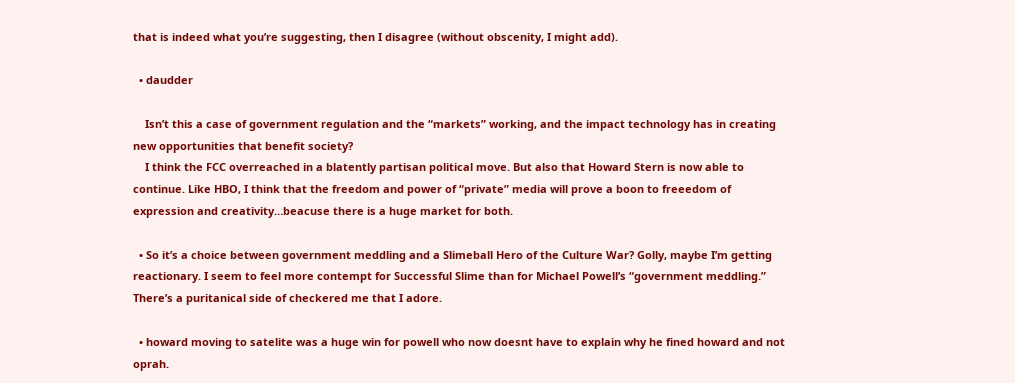that is indeed what you’re suggesting, then I disagree (without obscenity, I might add).

  • daudder

    Isn’t this a case of government regulation and the “markets” working, and the impact technology has in creating new opportunities that benefit society?
    I think the FCC overreached in a blatently partisan political move. But also that Howard Stern is now able to continue. Like HBO, I think that the freedom and power of “private” media will prove a boon to freeedom of expression and creativity…beacuse there is a huge market for both.

  • So it’s a choice between government meddling and a Slimeball Hero of the Culture War? Golly, maybe I’m getting reactionary. I seem to feel more contempt for Successful Slime than for Michael Powell’s “government meddling.” There’s a puritanical side of checkered me that I adore.

  • howard moving to satelite was a huge win for powell who now doesnt have to explain why he fined howard and not oprah.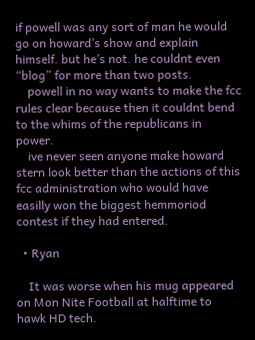if powell was any sort of man he would go on howard’s show and explain himself. but he’s not. he couldnt even “blog” for more than two posts.
    powell in no way wants to make the fcc rules clear because then it couldnt bend to the whims of the republicans in power.
    ive never seen anyone make howard stern look better than the actions of this fcc administration who would have easilly won the biggest hemmoriod contest if they had entered.

  • Ryan

    It was worse when his mug appeared on Mon Nite Football at halftime to hawk HD tech.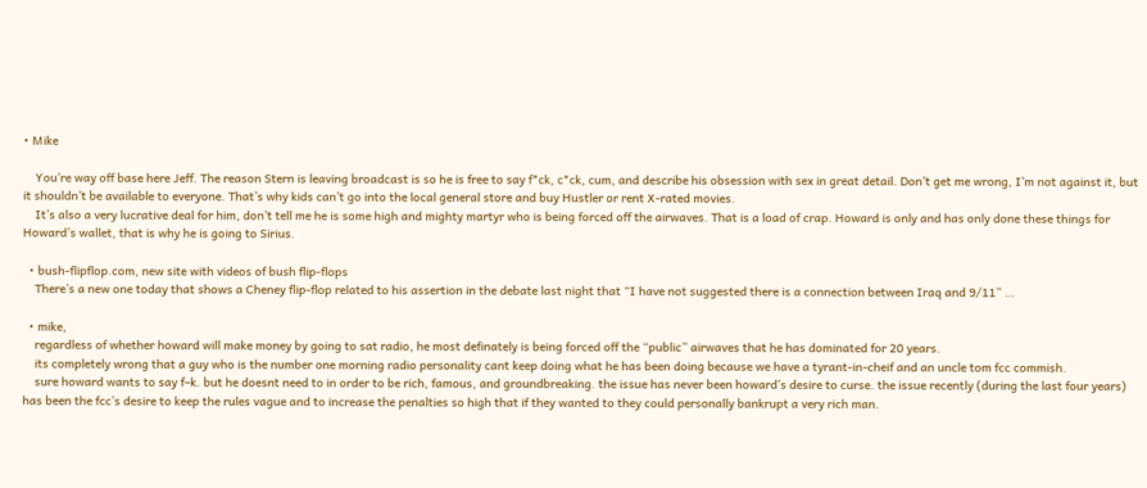• Mike

    You’re way off base here Jeff. The reason Stern is leaving broadcast is so he is free to say f*ck, c*ck, cum, and describe his obsession with sex in great detail. Don’t get me wrong, I’m not against it, but it shouldn’t be available to everyone. That’s why kids can’t go into the local general store and buy Hustler or rent X-rated movies.
    It’s also a very lucrative deal for him, don’t tell me he is some high and mighty martyr who is being forced off the airwaves. That is a load of crap. Howard is only and has only done these things for Howard’s wallet, that is why he is going to Sirius.

  • bush-flipflop.com, new site with videos of bush flip-flops
    There’s a new one today that shows a Cheney flip-flop related to his assertion in the debate last night that “I have not suggested there is a connection between Iraq and 9/11” …

  • mike,
    regardless of whether howard will make money by going to sat radio, he most definately is being forced off the “public” airwaves that he has dominated for 20 years.
    its completely wrong that a guy who is the number one morning radio personality cant keep doing what he has been doing because we have a tyrant-in-cheif and an uncle tom fcc commish.
    sure howard wants to say f–k. but he doesnt need to in order to be rich, famous, and groundbreaking. the issue has never been howard’s desire to curse. the issue recently (during the last four years) has been the fcc’s desire to keep the rules vague and to increase the penalties so high that if they wanted to they could personally bankrupt a very rich man.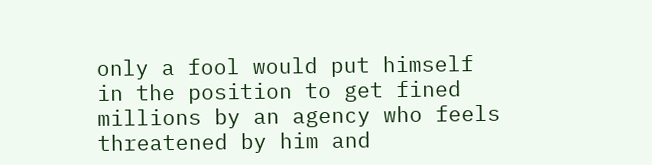only a fool would put himself in the position to get fined millions by an agency who feels threatened by him and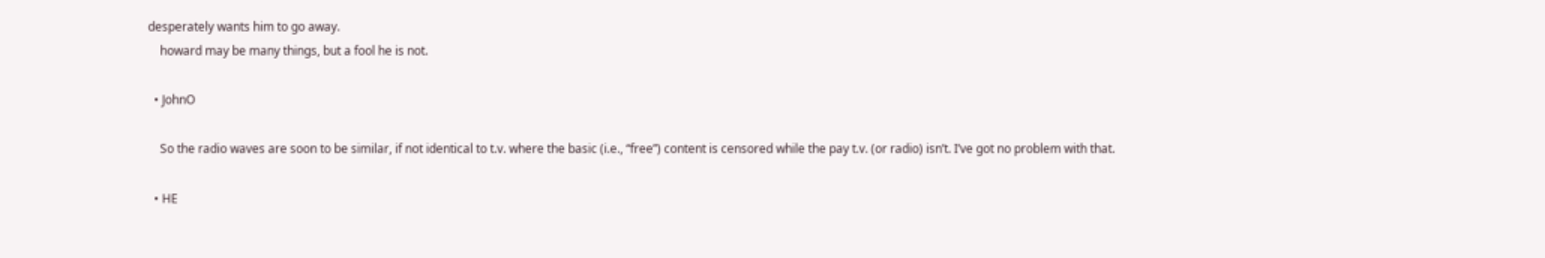desperately wants him to go away.
    howard may be many things, but a fool he is not.

  • JohnO

    So the radio waves are soon to be similar, if not identical to t.v. where the basic (i.e., “free”) content is censored while the pay t.v. (or radio) isn’t. I’ve got no problem with that.

  • HE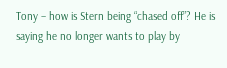Tony – how is Stern being “chased off”? He is saying he no longer wants to play by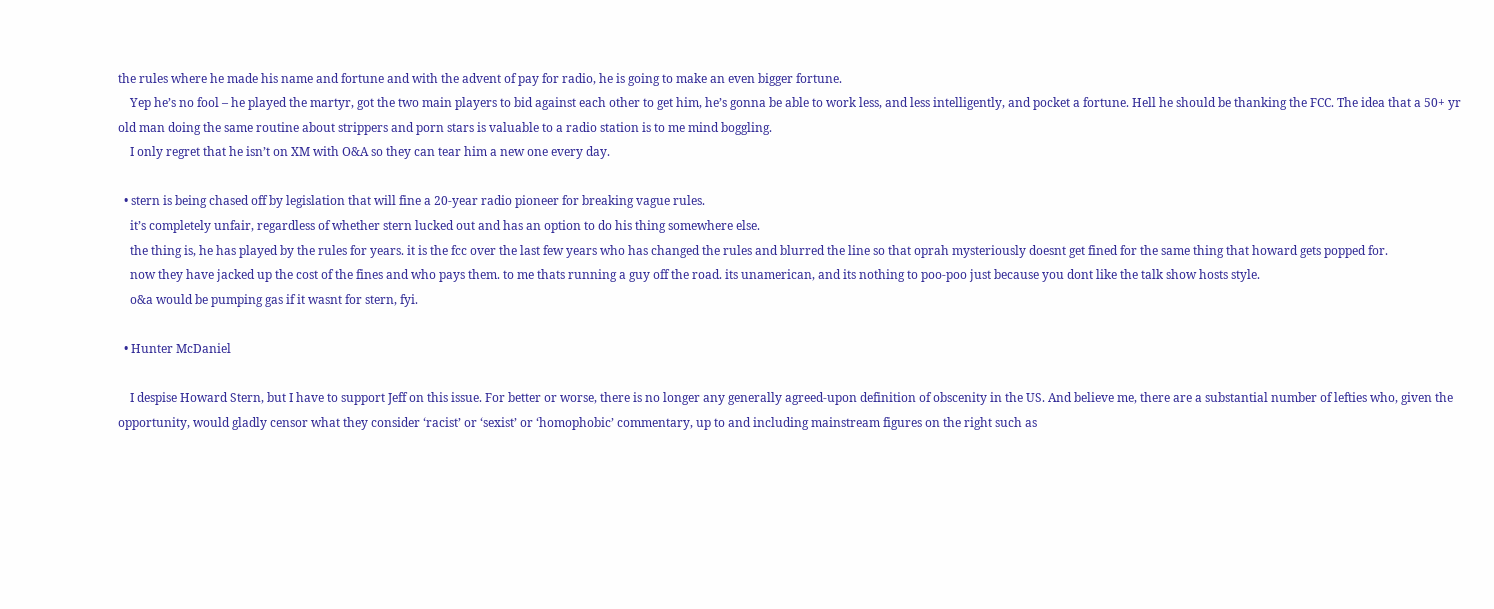the rules where he made his name and fortune and with the advent of pay for radio, he is going to make an even bigger fortune.
    Yep he’s no fool – he played the martyr, got the two main players to bid against each other to get him, he’s gonna be able to work less, and less intelligently, and pocket a fortune. Hell he should be thanking the FCC. The idea that a 50+ yr old man doing the same routine about strippers and porn stars is valuable to a radio station is to me mind boggling.
    I only regret that he isn’t on XM with O&A so they can tear him a new one every day.

  • stern is being chased off by legislation that will fine a 20-year radio pioneer for breaking vague rules.
    it’s completely unfair, regardless of whether stern lucked out and has an option to do his thing somewhere else.
    the thing is, he has played by the rules for years. it is the fcc over the last few years who has changed the rules and blurred the line so that oprah mysteriously doesnt get fined for the same thing that howard gets popped for.
    now they have jacked up the cost of the fines and who pays them. to me thats running a guy off the road. its unamerican, and its nothing to poo-poo just because you dont like the talk show hosts style.
    o&a would be pumping gas if it wasnt for stern, fyi.

  • Hunter McDaniel

    I despise Howard Stern, but I have to support Jeff on this issue. For better or worse, there is no longer any generally agreed-upon definition of obscenity in the US. And believe me, there are a substantial number of lefties who, given the opportunity, would gladly censor what they consider ‘racist’ or ‘sexist’ or ‘homophobic’ commentary, up to and including mainstream figures on the right such as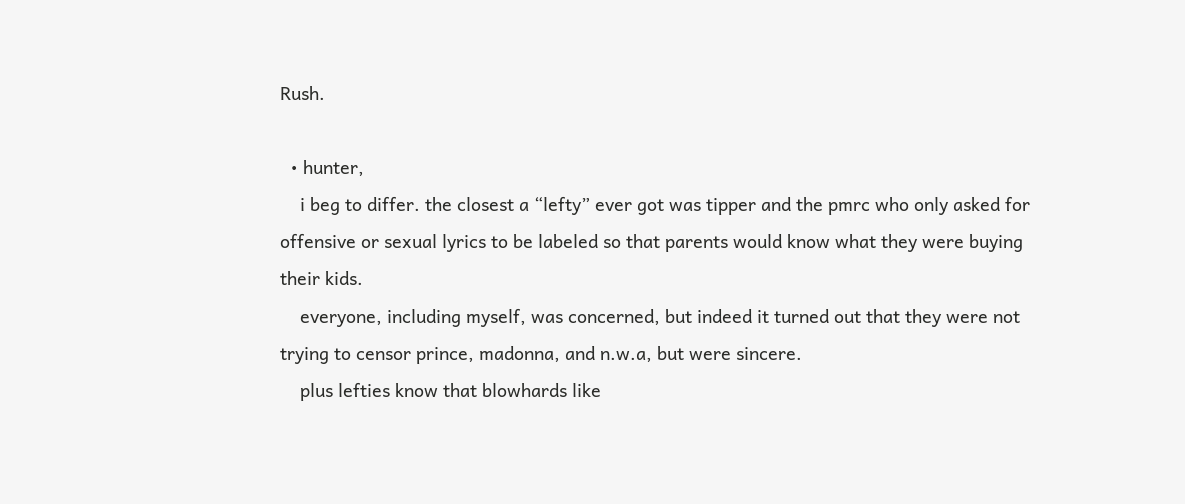Rush.

  • hunter,
    i beg to differ. the closest a “lefty” ever got was tipper and the pmrc who only asked for offensive or sexual lyrics to be labeled so that parents would know what they were buying their kids.
    everyone, including myself, was concerned, but indeed it turned out that they were not trying to censor prince, madonna, and n.w.a, but were sincere.
    plus lefties know that blowhards like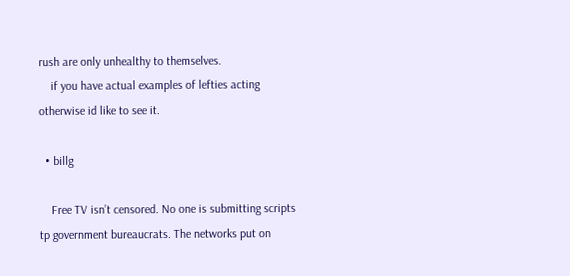rush are only unhealthy to themselves.
    if you have actual examples of lefties acting otherwise id like to see it.

  • billg

    Free TV isn’t censored. No one is submitting scripts tp government bureaucrats. The networks put on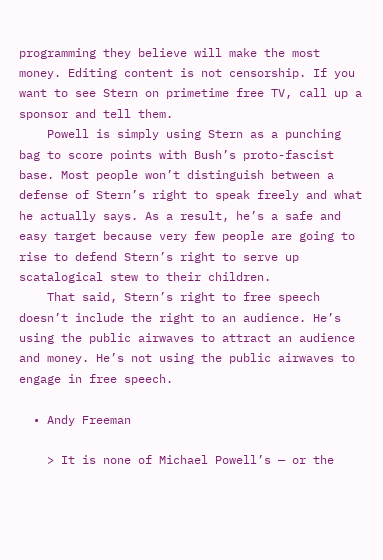programming they believe will make the most money. Editing content is not censorship. If you want to see Stern on primetime free TV, call up a sponsor and tell them.
    Powell is simply using Stern as a punching bag to score points with Bush’s proto-fascist base. Most people won’t distinguish between a defense of Stern’s right to speak freely and what he actually says. As a result, he’s a safe and easy target because very few people are going to rise to defend Stern’s right to serve up scatalogical stew to their children.
    That said, Stern’s right to free speech doesn’t include the right to an audience. He’s using the public airwaves to attract an audience and money. He’s not using the public airwaves to engage in free speech.

  • Andy Freeman

    > It is none of Michael Powell’s — or the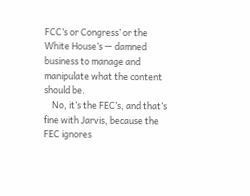FCC’s or Congress’ or the White House’s — damned business to manage and manipulate what the content should be.
    No, it’s the FEC’s, and that’s fine with Jarvis, because the FEC ignores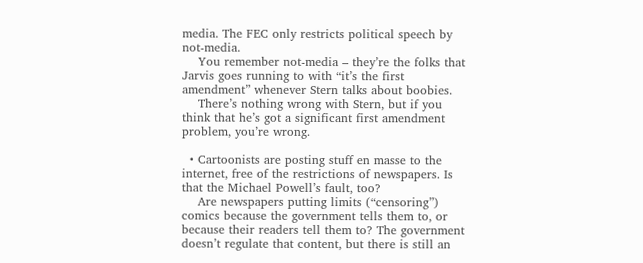media. The FEC only restricts political speech by not-media.
    You remember not-media – they’re the folks that Jarvis goes running to with “it’s the first amendment” whenever Stern talks about boobies.
    There’s nothing wrong with Stern, but if you think that he’s got a significant first amendment problem, you’re wrong.

  • Cartoonists are posting stuff en masse to the internet, free of the restrictions of newspapers. Is that the Michael Powell’s fault, too?
    Are newspapers putting limits (“censoring”) comics because the government tells them to, or because their readers tell them to? The government doesn’t regulate that content, but there is still an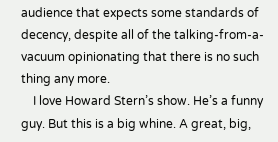audience that expects some standards of decency, despite all of the talking-from-a-vacuum opinionating that there is no such thing any more.
    I love Howard Stern’s show. He’s a funny guy. But this is a big whine. A great, big,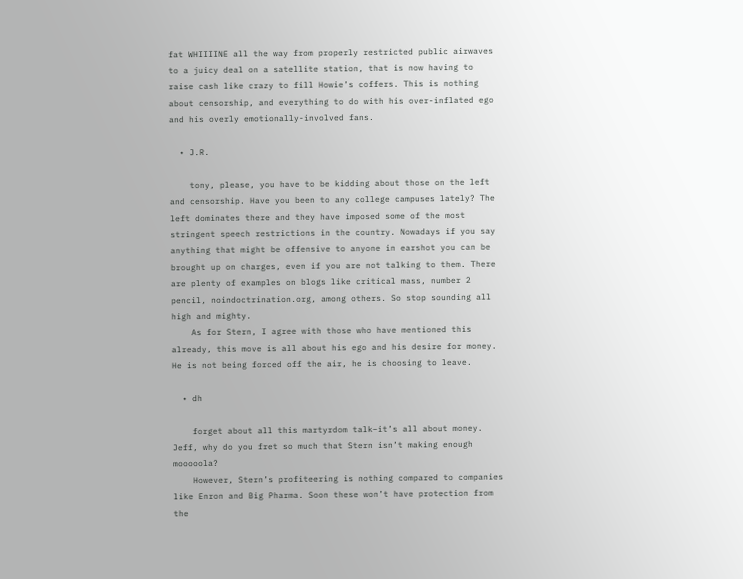fat WHIIIINE all the way from properly restricted public airwaves to a juicy deal on a satellite station, that is now having to raise cash like crazy to fill Howie’s coffers. This is nothing about censorship, and everything to do with his over-inflated ego and his overly emotionally-involved fans.

  • J.R.

    tony, please, you have to be kidding about those on the left and censorship. Have you been to any college campuses lately? The left dominates there and they have imposed some of the most stringent speech restrictions in the country. Nowadays if you say anything that might be offensive to anyone in earshot you can be brought up on charges, even if you are not talking to them. There are plenty of examples on blogs like critical mass, number 2 pencil, noindoctrination.org, among others. So stop sounding all high and mighty.
    As for Stern, I agree with those who have mentioned this already, this move is all about his ego and his desire for money. He is not being forced off the air, he is choosing to leave.

  • dh

    forget about all this martyrdom talk–it’s all about money. Jeff, why do you fret so much that Stern isn’t making enough mooooola?
    However, Stern’s profiteering is nothing compared to companies like Enron and Big Pharma. Soon these won’t have protection from the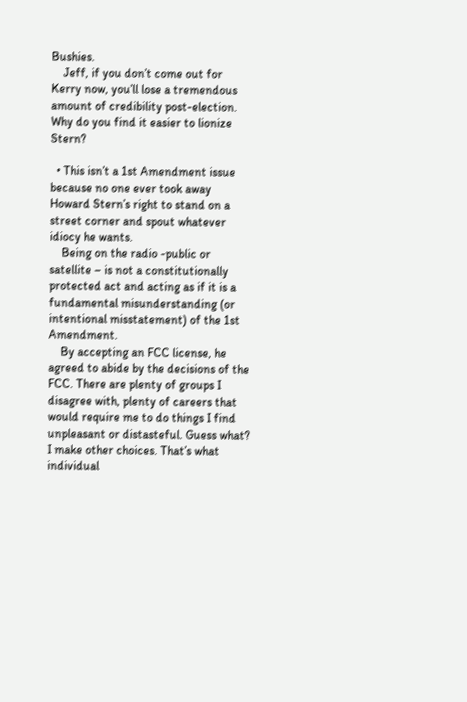Bushies.
    Jeff, if you don’t come out for Kerry now, you’ll lose a tremendous amount of credibility post-election. Why do you find it easier to lionize Stern?

  • This isn’t a 1st Amendment issue because no one ever took away Howard Stern’s right to stand on a street corner and spout whatever idiocy he wants.
    Being on the radio -public or satellite – is not a constitutionally protected act and acting as if it is a fundamental misunderstanding (or intentional misstatement) of the 1st Amendment.
    By accepting an FCC license, he agreed to abide by the decisions of the FCC. There are plenty of groups I disagree with, plenty of careers that would require me to do things I find unpleasant or distasteful. Guess what? I make other choices. That’s what individual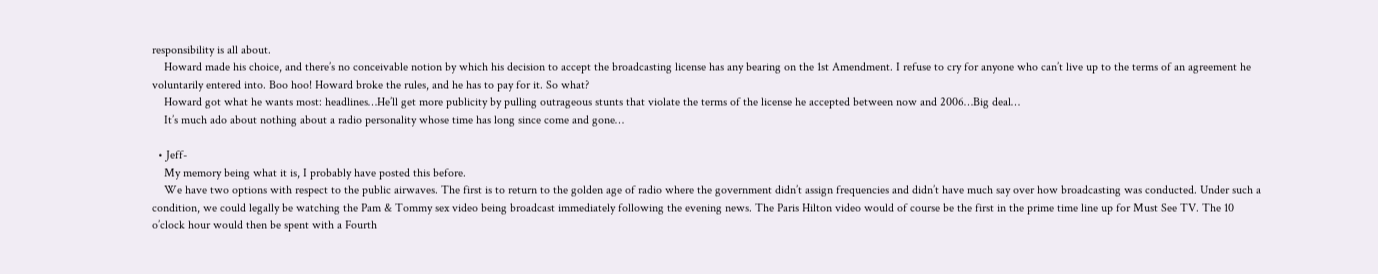responsibility is all about.
    Howard made his choice, and there’s no conceivable notion by which his decision to accept the broadcasting license has any bearing on the 1st Amendment. I refuse to cry for anyone who can’t live up to the terms of an agreement he voluntarily entered into. Boo hoo! Howard broke the rules, and he has to pay for it. So what?
    Howard got what he wants most: headlines…He’ll get more publicity by pulling outrageous stunts that violate the terms of the license he accepted between now and 2006…Big deal…
    It’s much ado about nothing about a radio personality whose time has long since come and gone…

  • Jeff-
    My memory being what it is, I probably have posted this before.
    We have two options with respect to the public airwaves. The first is to return to the golden age of radio where the government didn’t assign frequencies and didn’t have much say over how broadcasting was conducted. Under such a condition, we could legally be watching the Pam & Tommy sex video being broadcast immediately following the evening news. The Paris Hilton video would of course be the first in the prime time line up for Must See TV. The 10 o’clock hour would then be spent with a Fourth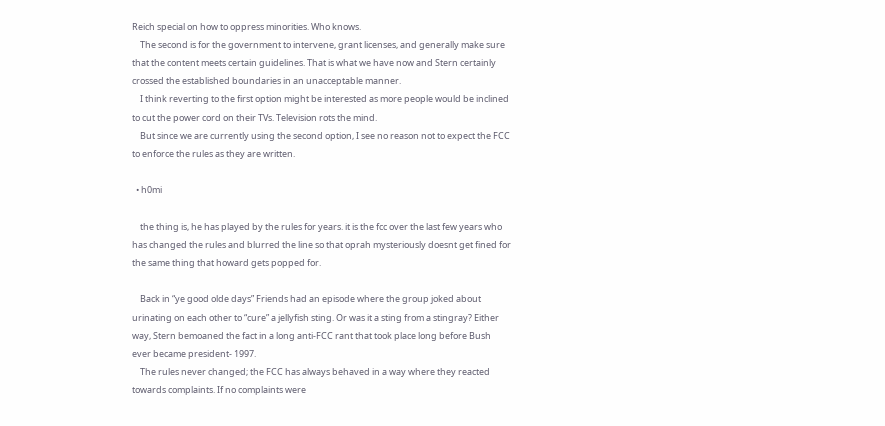Reich special on how to oppress minorities. Who knows.
    The second is for the government to intervene, grant licenses, and generally make sure that the content meets certain guidelines. That is what we have now and Stern certainly crossed the established boundaries in an unacceptable manner.
    I think reverting to the first option might be interested as more people would be inclined to cut the power cord on their TVs. Television rots the mind.
    But since we are currently using the second option, I see no reason not to expect the FCC to enforce the rules as they are written.

  • h0mi

    the thing is, he has played by the rules for years. it is the fcc over the last few years who has changed the rules and blurred the line so that oprah mysteriously doesnt get fined for the same thing that howard gets popped for.

    Back in “ye good olde days” Friends had an episode where the group joked about urinating on each other to “cure” a jellyfish sting. Or was it a sting from a stingray? Either way, Stern bemoaned the fact in a long anti-FCC rant that took place long before Bush ever became president- 1997.
    The rules never changed; the FCC has always behaved in a way where they reacted towards complaints. If no complaints were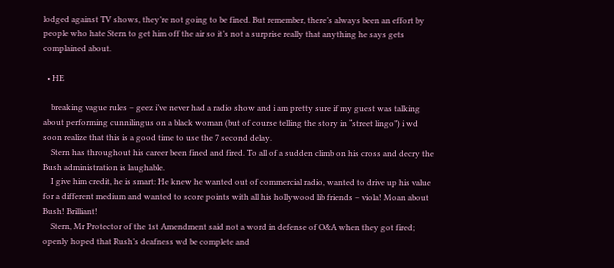lodged against TV shows, they’re not going to be fined. But remember, there’s always been an effort by people who hate Stern to get him off the air so it’s not a surprise really that anything he says gets complained about.

  • HE

    breaking vague rules – geez i’ve never had a radio show and i am pretty sure if my guest was talking about performing cunnilingus on a black woman (but of course telling the story in “street lingo”) i wd soon realize that this is a good time to use the 7 second delay.
    Stern has throughout his career been fined and fired. To all of a sudden climb on his cross and decry the Bush administration is laughable.
    I give him credit, he is smart: He knew he wanted out of commercial radio, wanted to drive up his value for a different medium and wanted to score points with all his hollywood lib friends – viola! Moan about Bush! Brilliant!
    Stern, Mr Protector of the 1st Amendment said not a word in defense of O&A when they got fired; openly hoped that Rush’s deafness wd be complete and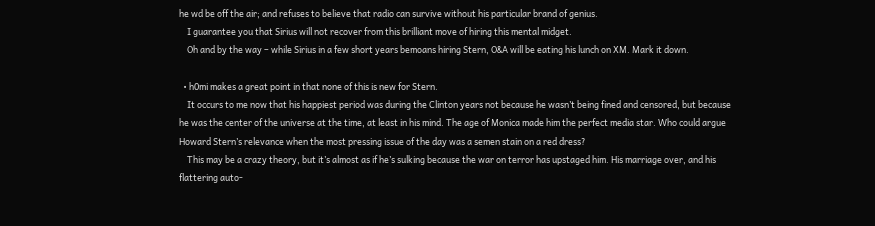he wd be off the air; and refuses to believe that radio can survive without his particular brand of genius.
    I guarantee you that Sirius will not recover from this brilliant move of hiring this mental midget.
    Oh and by the way – while Sirius in a few short years bemoans hiring Stern, O&A will be eating his lunch on XM. Mark it down.

  • h0mi makes a great point in that none of this is new for Stern.
    It occurs to me now that his happiest period was during the Clinton years not because he wasn’t being fined and censored, but because he was the center of the universe at the time, at least in his mind. The age of Monica made him the perfect media star. Who could argue Howard Stern’s relevance when the most pressing issue of the day was a semen stain on a red dress?
    This may be a crazy theory, but it’s almost as if he’s sulking because the war on terror has upstaged him. His marriage over, and his flattering auto-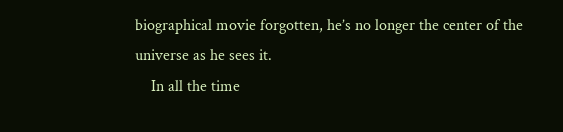biographical movie forgotten, he’s no longer the center of the universe as he sees it.
    In all the time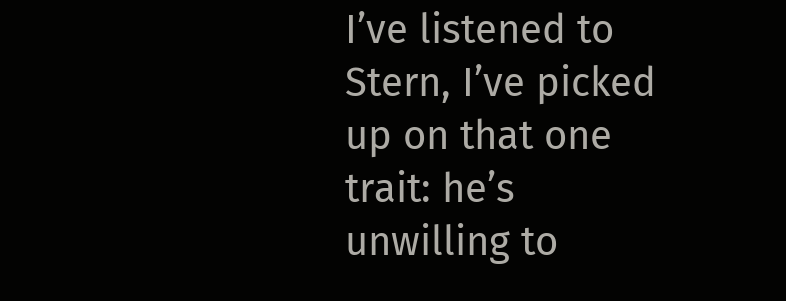I’ve listened to Stern, I’ve picked up on that one trait: he’s unwilling to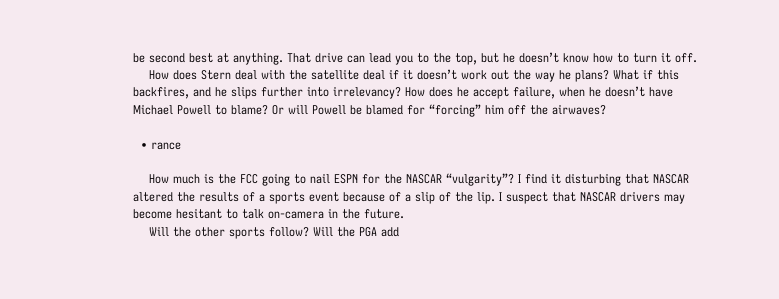be second best at anything. That drive can lead you to the top, but he doesn’t know how to turn it off.
    How does Stern deal with the satellite deal if it doesn’t work out the way he plans? What if this backfires, and he slips further into irrelevancy? How does he accept failure, when he doesn’t have Michael Powell to blame? Or will Powell be blamed for “forcing” him off the airwaves?

  • rance

    How much is the FCC going to nail ESPN for the NASCAR “vulgarity”? I find it disturbing that NASCAR altered the results of a sports event because of a slip of the lip. I suspect that NASCAR drivers may become hesitant to talk on-camera in the future.
    Will the other sports follow? Will the PGA add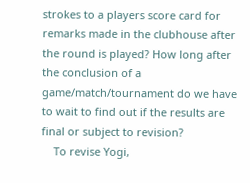strokes to a players score card for remarks made in the clubhouse after the round is played? How long after the conclusion of a game/match/tournament do we have to wait to find out if the results are final or subject to revision?
    To revise Yogi,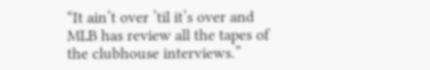“It ain’t over ’til it’s over and MLB has review all the tapes of the clubhouse interviews.”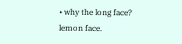• why the long face? lemon face.